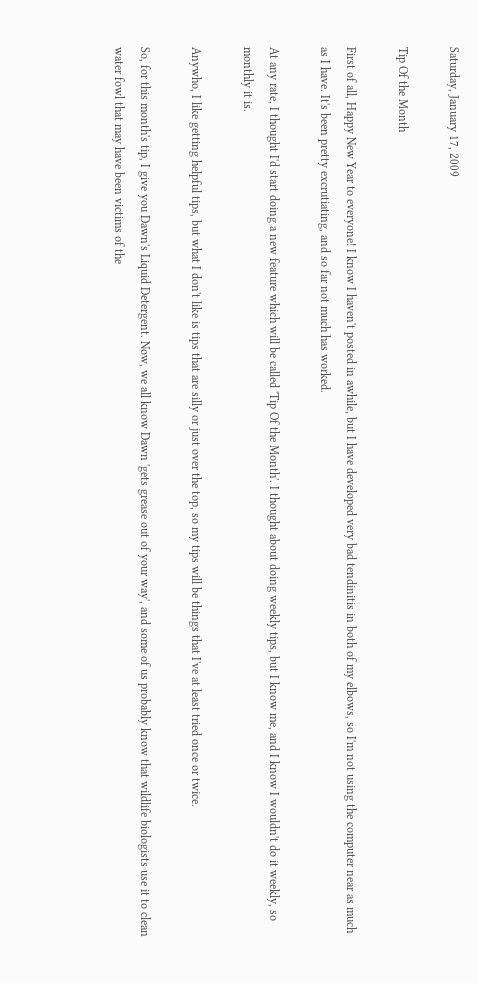Saturday, January 17, 2009

Tip Of the Month

First of all, Happy New Year to everyone! I know I haven't posted in awhile, but I have developed very bad tendinitis in both of my elbows, so I'm not using the computer near as much as I have. It's been pretty excrutiating, and so far not much has worked.

At any rate, I thought I'd start doing a new feature which will be called 'Tip Of the Month'. I thought about doing weekly tips, but I know me, and I know I wouldn't do it weekly, so monthly it is.

Anywho, I like getting helpful tips, but what I don't like is tips that are silly or just over the top, so my tips will be things that I've at least tried once or twice.

So, for this month's tip, I give you Dawn's Liquid Detergent. Now, we all know Dawn 'gets grease out of your way', and some of us probably know that wildlife biologists use it to clean water fowl that may have been victims of the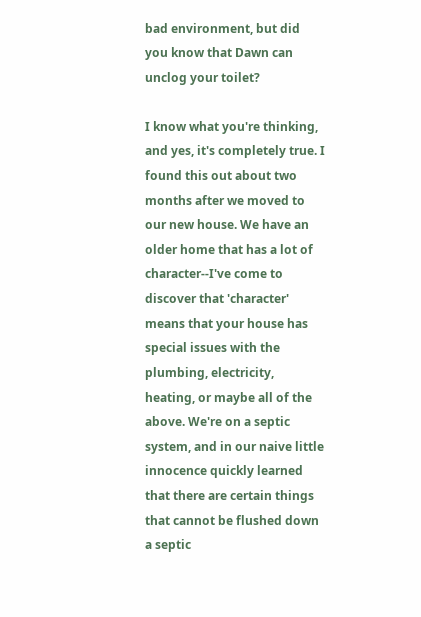bad environment, but did you know that Dawn can unclog your toilet?

I know what you're thinking, and yes, it's completely true. I found this out about two months after we moved to our new house. We have an older home that has a lot of character--I've come to discover that 'character' means that your house has special issues with the plumbing, electricity, heating, or maybe all of the above. We're on a septic system, and in our naive little innocence quickly learned that there are certain things that cannot be flushed down a septic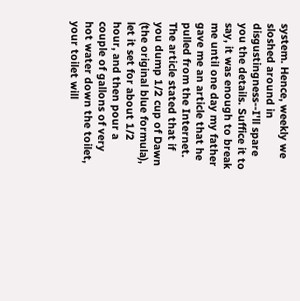system. Hence, weekly we sloshed around in disgustingness--I'll spare you the details. Suffice it to say, it was enough to break me until one day my father gave me an article that he pulled from the Internet. The article stated that if you dump 1/2 cup of Dawn (the original blue formula), let it set for about 1/2 hour, and then pour a couple of gallons of very hot water down the toilet, your toilet will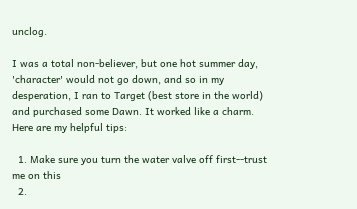unclog.

I was a total non-believer, but one hot summer day, 'character' would not go down, and so in my desperation, I ran to Target (best store in the world) and purchased some Dawn. It worked like a charm. Here are my helpful tips:

  1. Make sure you turn the water valve off first--trust me on this
  2.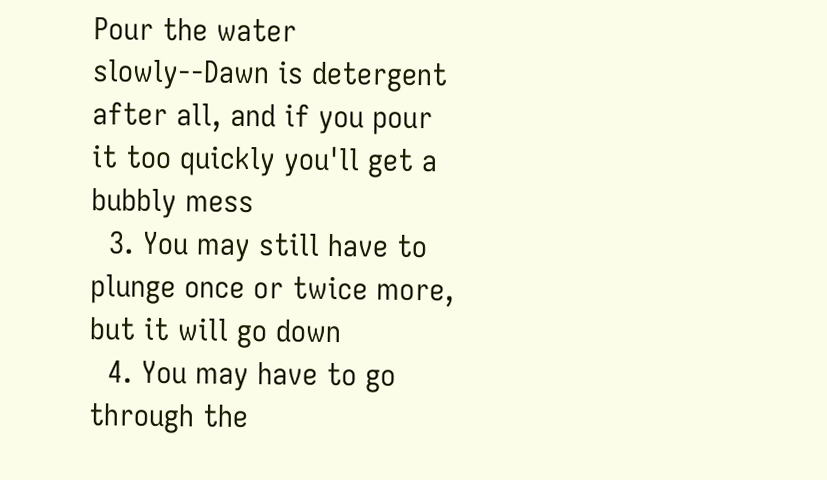Pour the water slowly--Dawn is detergent after all, and if you pour it too quickly you'll get a bubbly mess
  3. You may still have to plunge once or twice more, but it will go down
  4. You may have to go through the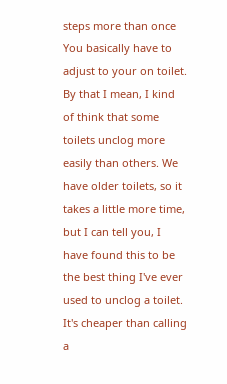steps more than once
You basically have to adjust to your on toilet. By that I mean, I kind of think that some toilets unclog more easily than others. We have older toilets, so it takes a little more time, but I can tell you, I have found this to be the best thing I've ever used to unclog a toilet. It's cheaper than calling a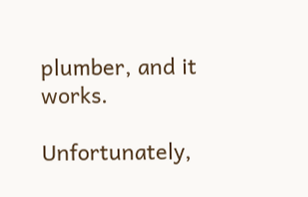plumber, and it works.

Unfortunately,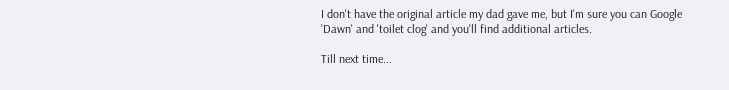I don't have the original article my dad gave me, but I'm sure you can Google 'Dawn' and 'toilet clog' and you'll find additional articles.

Till next time...